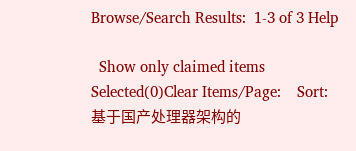Browse/Search Results:  1-3 of 3 Help

  Show only claimed items
Selected(0)Clear Items/Page:    Sort:
基于国产处理器架构的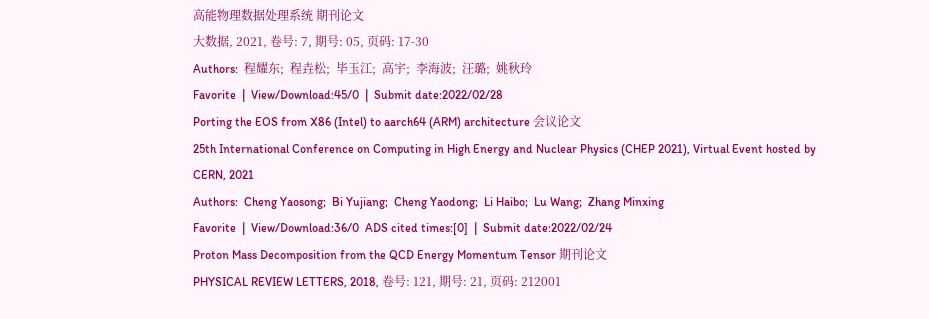高能物理数据处理系统 期刊论文
大数据, 2021, 卷号: 7, 期号: 05, 页码: 17-30
Authors:  程耀东;  程垚松;  毕玉江;  高宇;  李海波;  汪璐;  姚秋玲
Favorite  |  View/Download:45/0  |  Submit date:2022/02/28
Porting the EOS from X86 (Intel) to aarch64 (ARM) architecture 会议论文
25th International Conference on Computing in High Energy and Nuclear Physics (CHEP 2021), Virtual Event hosted by CERN, 2021
Authors:  Cheng Yaosong;  Bi Yujiang;  Cheng Yaodong;  Li Haibo;  Lu Wang;  Zhang Minxing
Favorite  |  View/Download:36/0  ADS cited times:[0]  |  Submit date:2022/02/24
Proton Mass Decomposition from the QCD Energy Momentum Tensor 期刊论文
PHYSICAL REVIEW LETTERS, 2018, 卷号: 121, 期号: 21, 页码: 212001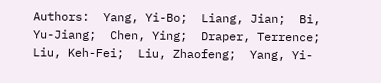Authors:  Yang, Yi-Bo;  Liang, Jian;  Bi, Yu-Jiang;  Chen, Ying;  Draper, Terrence;  Liu, Keh-Fei;  Liu, Zhaofeng;  Yang, Yi-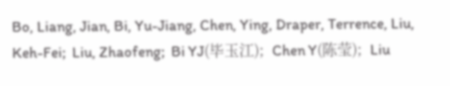Bo, Liang, Jian, Bi, Yu-Jiang, Chen, Ying, Draper, Terrence, Liu, Keh-Fei;  Liu, Zhaofeng;  Bi YJ(毕玉江);  Chen Y(陈莹);  Liu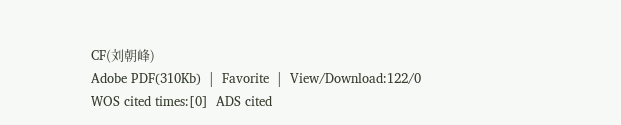CF(刘朝峰)
Adobe PDF(310Kb)  |  Favorite  |  View/Download:122/0  WOS cited times:[0]  ADS cited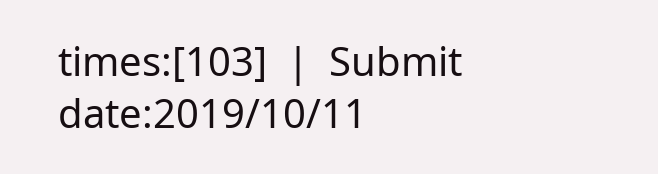times:[103]  |  Submit date:2019/10/11